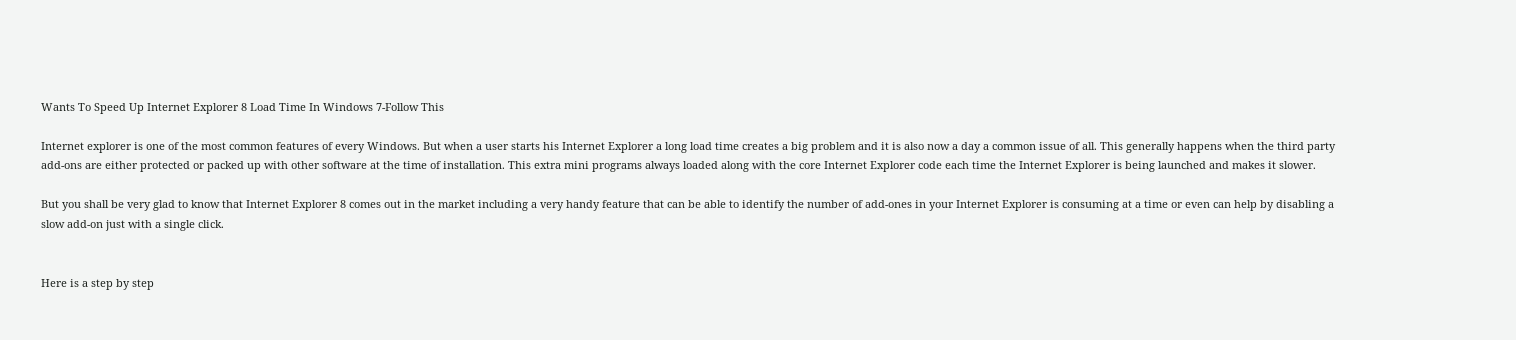Wants To Speed Up Internet Explorer 8 Load Time In Windows 7-Follow This

Internet explorer is one of the most common features of every Windows. But when a user starts his Internet Explorer a long load time creates a big problem and it is also now a day a common issue of all. This generally happens when the third party add-ons are either protected or packed up with other software at the time of installation. This extra mini programs always loaded along with the core Internet Explorer code each time the Internet Explorer is being launched and makes it slower.

But you shall be very glad to know that Internet Explorer 8 comes out in the market including a very handy feature that can be able to identify the number of add-ones in your Internet Explorer is consuming at a time or even can help by disabling a slow add-on just with a single click.


Here is a step by step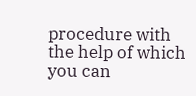procedure with the help of which you can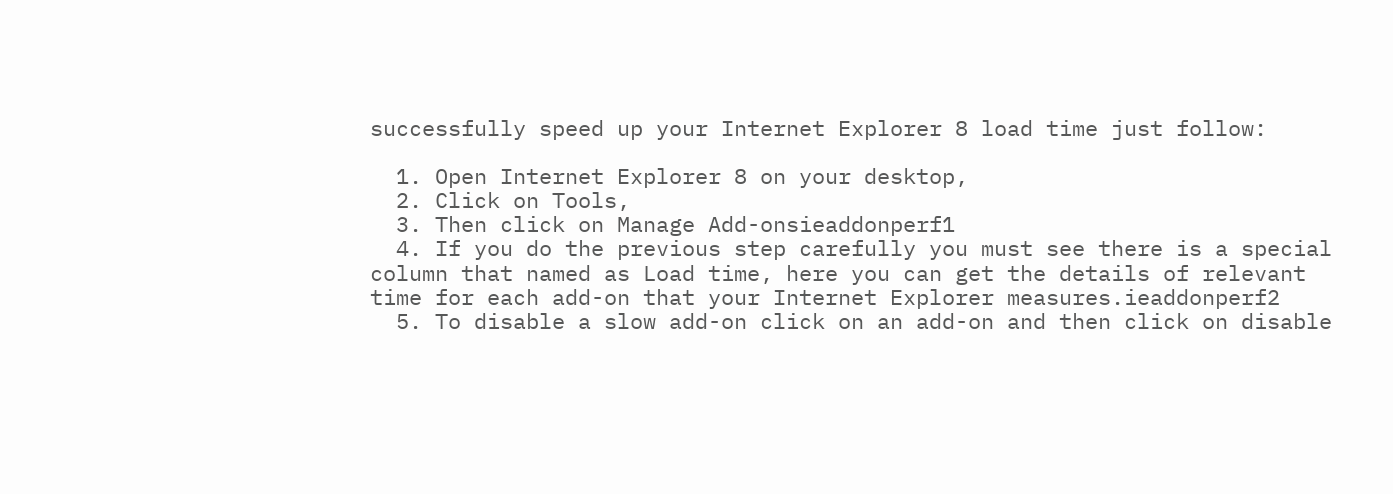successfully speed up your Internet Explorer 8 load time just follow:

  1. Open Internet Explorer 8 on your desktop,
  2. Click on Tools,
  3. Then click on Manage Add-onsieaddonperf1
  4. If you do the previous step carefully you must see there is a special column that named as Load time, here you can get the details of relevant time for each add-on that your Internet Explorer measures.ieaddonperf2
  5. To disable a slow add-on click on an add-on and then click on disable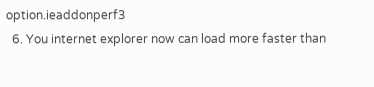option.ieaddonperf3
  6. You internet explorer now can load more faster than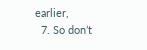earlier,
  7. So don’t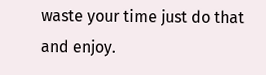waste your time just do that and enjoy.